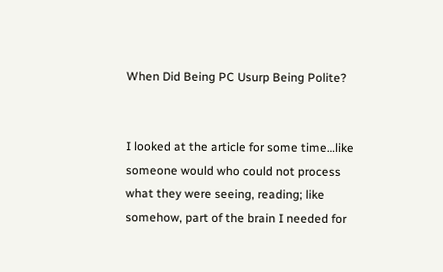When Did Being PC Usurp Being Polite?


I looked at the article for some time…like someone would who could not process what they were seeing, reading; like somehow, part of the brain I needed for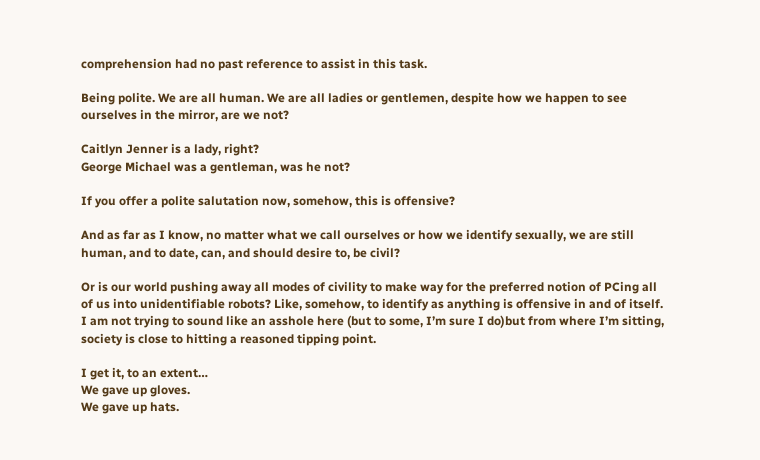comprehension had no past reference to assist in this task.

Being polite. We are all human. We are all ladies or gentlemen, despite how we happen to see ourselves in the mirror, are we not?

Caitlyn Jenner is a lady, right?
George Michael was a gentleman, was he not?

If you offer a polite salutation now, somehow, this is offensive?

And as far as I know, no matter what we call ourselves or how we identify sexually, we are still human, and to date, can, and should desire to, be civil?

Or is our world pushing away all modes of civility to make way for the preferred notion of PCing all of us into unidentifiable robots? Like, somehow, to identify as anything is offensive in and of itself.
I am not trying to sound like an asshole here (but to some, I’m sure I do)but from where I’m sitting, society is close to hitting a reasoned tipping point.

I get it, to an extent…
We gave up gloves.
We gave up hats.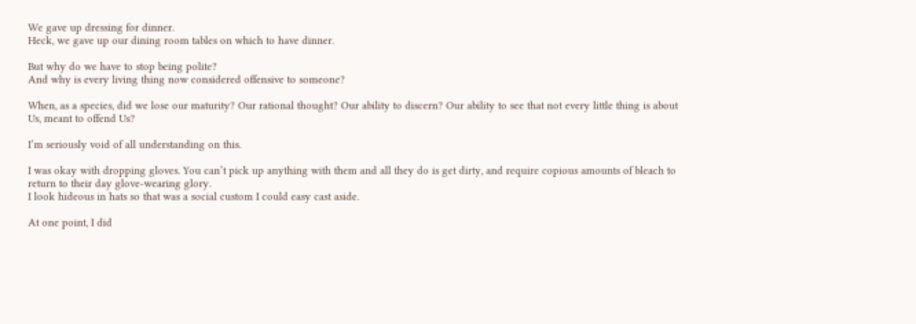We gave up dressing for dinner.
Heck, we gave up our dining room tables on which to have dinner.

But why do we have to stop being polite?
And why is every living thing now considered offensive to someone?

When, as a species, did we lose our maturity? Our rational thought? Our ability to discern? Our ability to see that not every little thing is about Us, meant to offend Us?

I’m seriously void of all understanding on this.

I was okay with dropping gloves. You can’t pick up anything with them and all they do is get dirty, and require copious amounts of bleach to return to their day glove-wearing glory.
I look hideous in hats so that was a social custom I could easy cast aside.

At one point, I did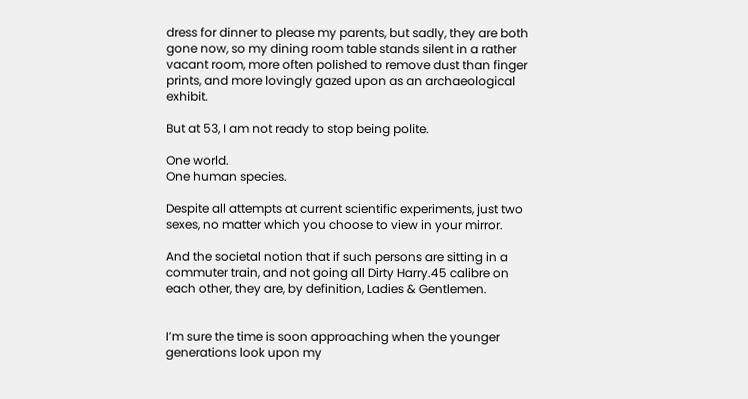dress for dinner to please my parents, but sadly, they are both gone now, so my dining room table stands silent in a rather vacant room, more often polished to remove dust than finger prints, and more lovingly gazed upon as an archaeological exhibit.

But at 53, I am not ready to stop being polite.

One world.
One human species.

Despite all attempts at current scientific experiments, just two sexes, no matter which you choose to view in your mirror.

And the societal notion that if such persons are sitting in a commuter train, and not going all Dirty Harry.45 calibre on each other, they are, by definition, Ladies & Gentlemen.


I’m sure the time is soon approaching when the younger generations look upon my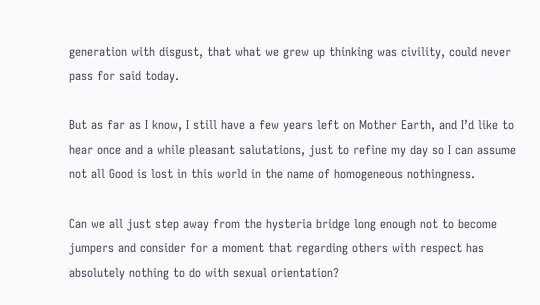generation with disgust, that what we grew up thinking was civility, could never pass for said today.

But as far as I know, I still have a few years left on Mother Earth, and I’d like to hear once and a while pleasant salutations, just to refine my day so I can assume not all Good is lost in this world in the name of homogeneous nothingness.

Can we all just step away from the hysteria bridge long enough not to become jumpers and consider for a moment that regarding others with respect has absolutely nothing to do with sexual orientation?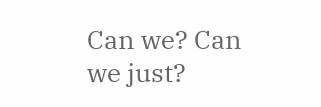Can we? Can we just?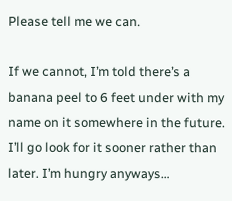Please tell me we can.

If we cannot, I’m told there’s a banana peel to 6 feet under with my name on it somewhere in the future. I’ll go look for it sooner rather than later. I’m hungry anyways…